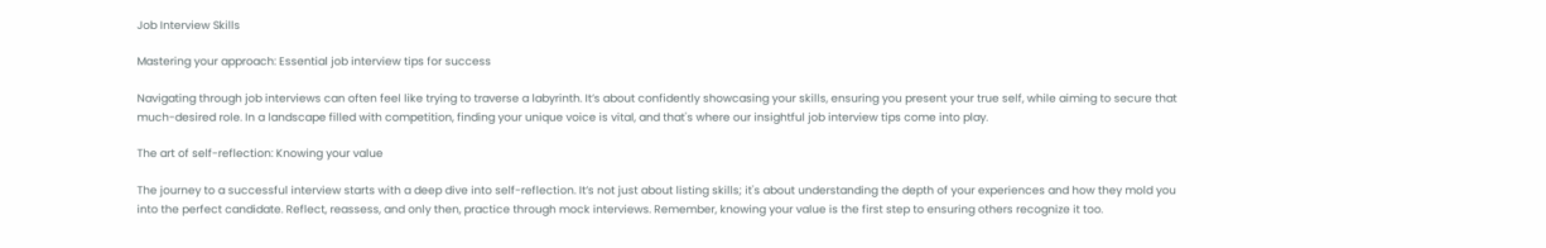Job Interview Skills

Mastering your approach: Essential job interview tips for success

Navigating through job interviews can often feel like trying to traverse a labyrinth. It’s about confidently showcasing your skills, ensuring you present your true self, while aiming to secure that much-desired role. In a landscape filled with competition, finding your unique voice is vital, and that's where our insightful job interview tips come into play.

The art of self-reflection: Knowing your value

The journey to a successful interview starts with a deep dive into self-reflection. It’s not just about listing skills; it's about understanding the depth of your experiences and how they mold you into the perfect candidate. Reflect, reassess, and only then, practice through mock interviews. Remember, knowing your value is the first step to ensuring others recognize it too.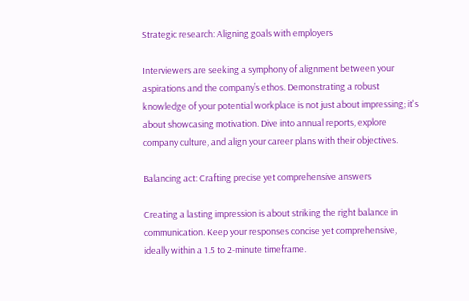Strategic research: Aligning goals with employers

Interviewers are seeking a symphony of alignment between your aspirations and the company’s ethos. Demonstrating a robust knowledge of your potential workplace is not just about impressing; it's about showcasing motivation. Dive into annual reports, explore company culture, and align your career plans with their objectives.

Balancing act: Crafting precise yet comprehensive answers

Creating a lasting impression is about striking the right balance in communication. Keep your responses concise yet comprehensive, ideally within a 1.5 to 2-minute timeframe.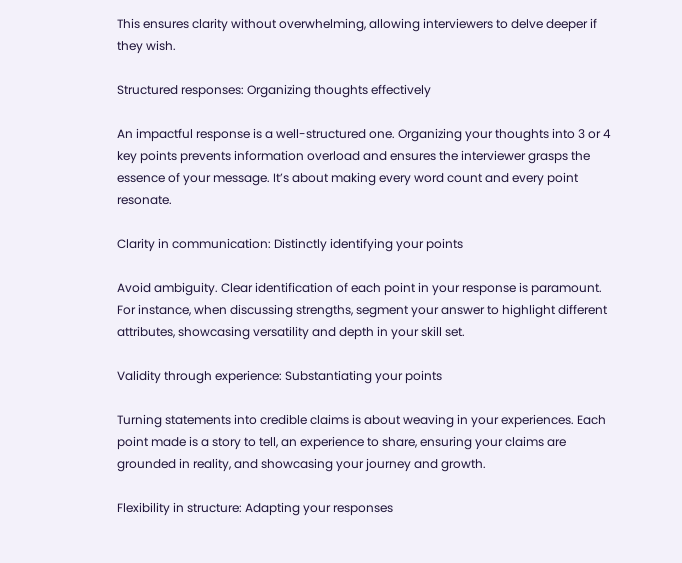This ensures clarity without overwhelming, allowing interviewers to delve deeper if they wish.

Structured responses: Organizing thoughts effectively

An impactful response is a well-structured one. Organizing your thoughts into 3 or 4 key points prevents information overload and ensures the interviewer grasps the essence of your message. It’s about making every word count and every point resonate.

Clarity in communication: Distinctly identifying your points

Avoid ambiguity. Clear identification of each point in your response is paramount. For instance, when discussing strengths, segment your answer to highlight different attributes, showcasing versatility and depth in your skill set.

Validity through experience: Substantiating your points

Turning statements into credible claims is about weaving in your experiences. Each point made is a story to tell, an experience to share, ensuring your claims are grounded in reality, and showcasing your journey and growth.

Flexibility in structure: Adapting your responses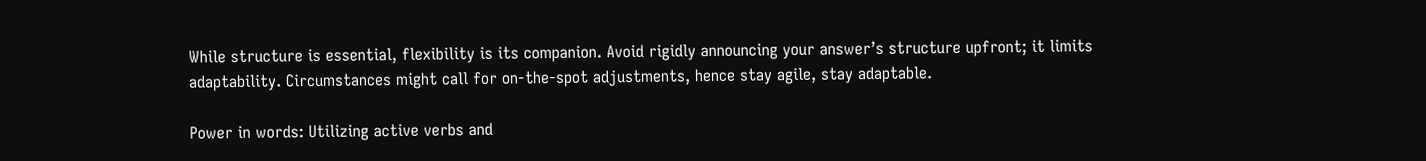While structure is essential, flexibility is its companion. Avoid rigidly announcing your answer’s structure upfront; it limits adaptability. Circumstances might call for on-the-spot adjustments, hence stay agile, stay adaptable.

Power in words: Utilizing active verbs and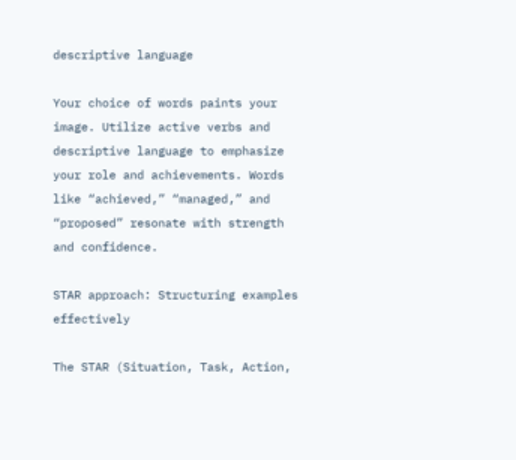descriptive language

Your choice of words paints your image. Utilize active verbs and descriptive language to emphasize your role and achievements. Words like “achieved,” “managed,” and “proposed” resonate with strength and confidence.

STAR approach: Structuring examples effectively

The STAR (Situation, Task, Action,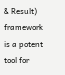& Result) framework is a potent tool for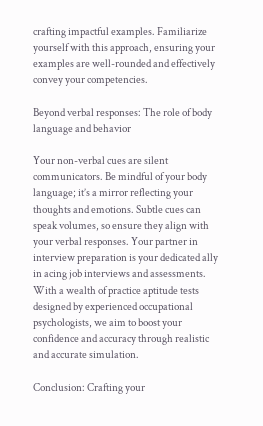crafting impactful examples. Familiarize yourself with this approach, ensuring your examples are well-rounded and effectively convey your competencies.

Beyond verbal responses: The role of body language and behavior

Your non-verbal cues are silent communicators. Be mindful of your body language; it’s a mirror reflecting your thoughts and emotions. Subtle cues can speak volumes, so ensure they align with your verbal responses. Your partner in interview preparation is your dedicated ally in acing job interviews and assessments. With a wealth of practice aptitude tests designed by experienced occupational psychologists, we aim to boost your confidence and accuracy through realistic and accurate simulation.

Conclusion: Crafting your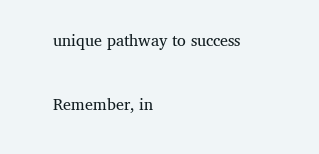unique pathway to success

Remember, in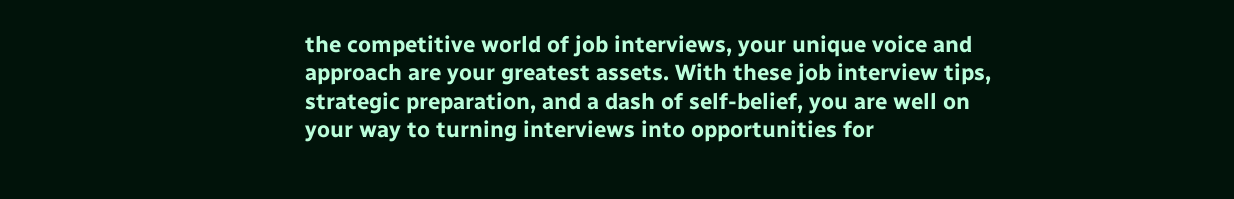the competitive world of job interviews, your unique voice and approach are your greatest assets. With these job interview tips, strategic preparation, and a dash of self-belief, you are well on your way to turning interviews into opportunities for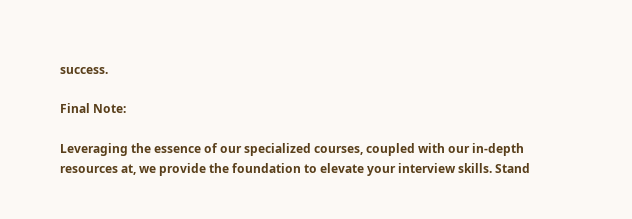success.

Final Note:

Leveraging the essence of our specialized courses, coupled with our in-depth resources at, we provide the foundation to elevate your interview skills. Stand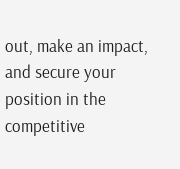out, make an impact, and secure your position in the competitive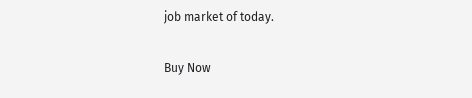job market of today.

Buy Now